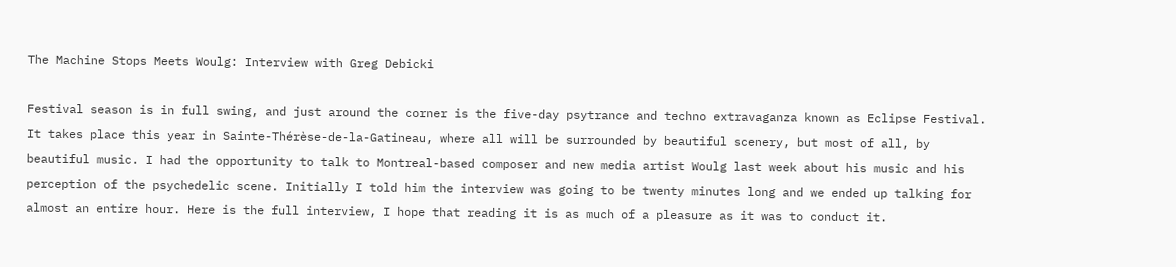The Machine Stops Meets Woulg: Interview with Greg Debicki

Festival season is in full swing, and just around the corner is the five-day psytrance and techno extravaganza known as Eclipse Festival. It takes place this year in Sainte-Thérèse-de-la-Gatineau, where all will be surrounded by beautiful scenery, but most of all, by beautiful music. I had the opportunity to talk to Montreal-based composer and new media artist Woulg last week about his music and his perception of the psychedelic scene. Initially I told him the interview was going to be twenty minutes long and we ended up talking for almost an entire hour. Here is the full interview, I hope that reading it is as much of a pleasure as it was to conduct it.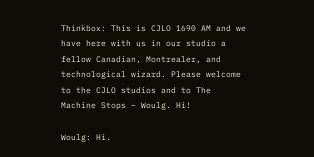Thinkbox: This is CJLO 1690 AM and we have here with us in our studio a fellow Canadian, Montrealer, and technological wizard. Please welcome to the CJLO studios and to The Machine Stops – Woulg. Hi!

Woulg: Hi.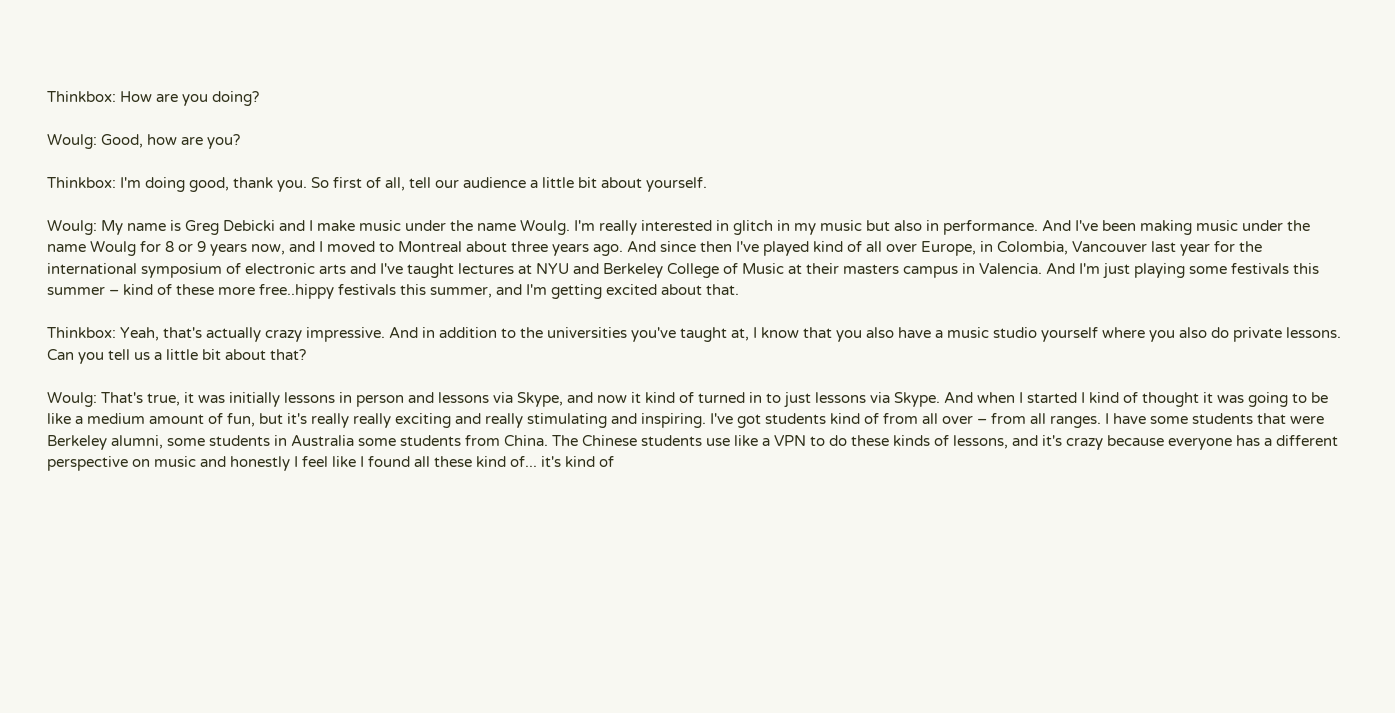Thinkbox: How are you doing?

Woulg: Good, how are you?

Thinkbox: I'm doing good, thank you. So first of all, tell our audience a little bit about yourself.

Woulg: My name is Greg Debicki and I make music under the name Woulg. I'm really interested in glitch in my music but also in performance. And I've been making music under the name Woulg for 8 or 9 years now, and I moved to Montreal about three years ago. And since then I've played kind of all over Europe, in Colombia, Vancouver last year for the international symposium of electronic arts and I've taught lectures at NYU and Berkeley College of Music at their masters campus in Valencia. And I'm just playing some festivals this summer – kind of these more free..hippy festivals this summer, and I'm getting excited about that.

Thinkbox: Yeah, that's actually crazy impressive. And in addition to the universities you've taught at, I know that you also have a music studio yourself where you also do private lessons. Can you tell us a little bit about that?

Woulg: That's true, it was initially lessons in person and lessons via Skype, and now it kind of turned in to just lessons via Skype. And when I started I kind of thought it was going to be like a medium amount of fun, but it's really really exciting and really stimulating and inspiring. I've got students kind of from all over – from all ranges. I have some students that were Berkeley alumni, some students in Australia some students from China. The Chinese students use like a VPN to do these kinds of lessons, and it's crazy because everyone has a different perspective on music and honestly I feel like I found all these kind of... it's kind of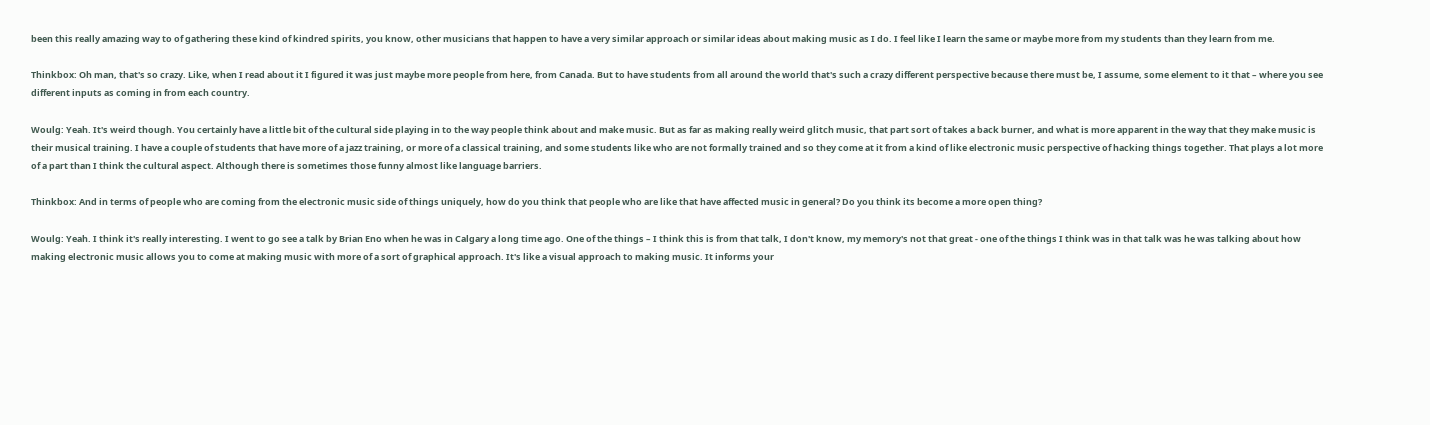been this really amazing way to of gathering these kind of kindred spirits, you know, other musicians that happen to have a very similar approach or similar ideas about making music as I do. I feel like I learn the same or maybe more from my students than they learn from me.

Thinkbox: Oh man, that's so crazy. Like, when I read about it I figured it was just maybe more people from here, from Canada. But to have students from all around the world that's such a crazy different perspective because there must be, I assume, some element to it that – where you see different inputs as coming in from each country.

Woulg: Yeah. It's weird though. You certainly have a little bit of the cultural side playing in to the way people think about and make music. But as far as making really weird glitch music, that part sort of takes a back burner, and what is more apparent in the way that they make music is their musical training. I have a couple of students that have more of a jazz training, or more of a classical training, and some students like who are not formally trained and so they come at it from a kind of like electronic music perspective of hacking things together. That plays a lot more of a part than I think the cultural aspect. Although there is sometimes those funny almost like language barriers.

Thinkbox: And in terms of people who are coming from the electronic music side of things uniquely, how do you think that people who are like that have affected music in general? Do you think its become a more open thing?

Woulg: Yeah. I think it's really interesting. I went to go see a talk by Brian Eno when he was in Calgary a long time ago. One of the things – I think this is from that talk, I don't know, my memory's not that great - one of the things I think was in that talk was he was talking about how making electronic music allows you to come at making music with more of a sort of graphical approach. It's like a visual approach to making music. It informs your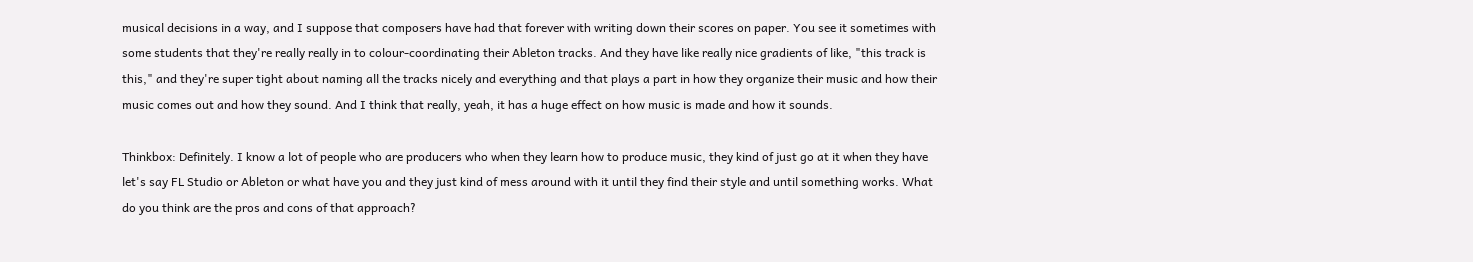musical decisions in a way, and I suppose that composers have had that forever with writing down their scores on paper. You see it sometimes with some students that they're really really in to colour-coordinating their Ableton tracks. And they have like really nice gradients of like, "this track is this," and they're super tight about naming all the tracks nicely and everything and that plays a part in how they organize their music and how their music comes out and how they sound. And I think that really, yeah, it has a huge effect on how music is made and how it sounds.

Thinkbox: Definitely. I know a lot of people who are producers who when they learn how to produce music, they kind of just go at it when they have let's say FL Studio or Ableton or what have you and they just kind of mess around with it until they find their style and until something works. What do you think are the pros and cons of that approach?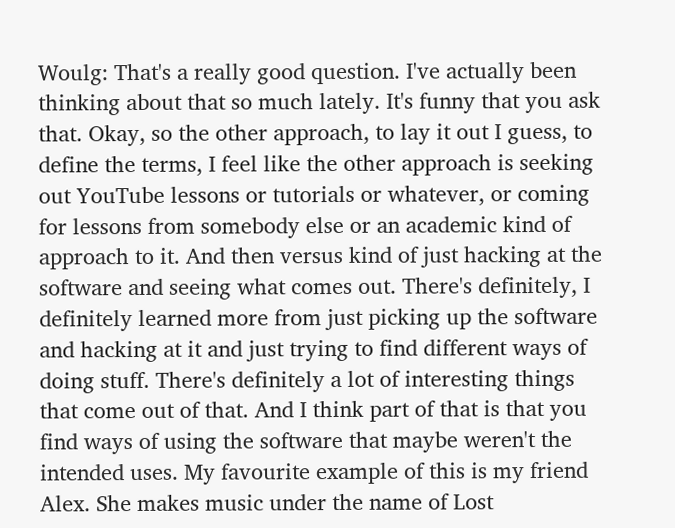Woulg: That's a really good question. I've actually been thinking about that so much lately. It's funny that you ask that. Okay, so the other approach, to lay it out I guess, to define the terms, I feel like the other approach is seeking out YouTube lessons or tutorials or whatever, or coming for lessons from somebody else or an academic kind of approach to it. And then versus kind of just hacking at the software and seeing what comes out. There's definitely, I definitely learned more from just picking up the software and hacking at it and just trying to find different ways of doing stuff. There's definitely a lot of interesting things that come out of that. And I think part of that is that you find ways of using the software that maybe weren't the intended uses. My favourite example of this is my friend Alex. She makes music under the name of Lost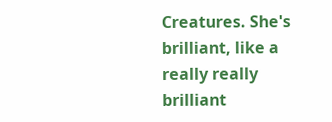Creatures. She's brilliant, like a really really brilliant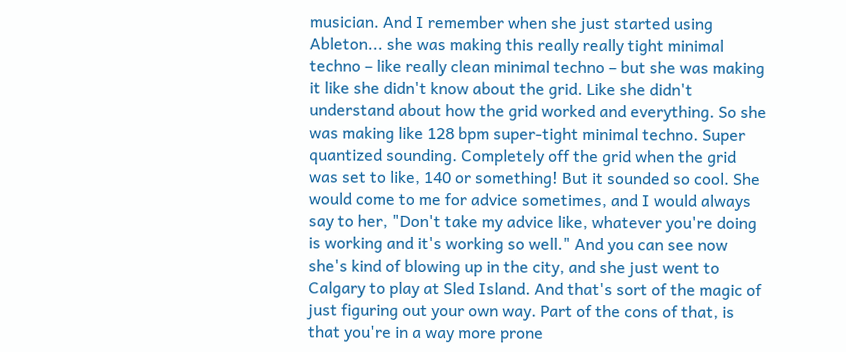musician. And I remember when she just started using Ableton... she was making this really really tight minimal techno – like really clean minimal techno – but she was making it like she didn't know about the grid. Like she didn't understand about how the grid worked and everything. So she was making like 128 bpm super-tight minimal techno. Super quantized sounding. Completely off the grid when the grid was set to like, 140 or something! But it sounded so cool. She would come to me for advice sometimes, and I would always say to her, "Don't take my advice like, whatever you're doing is working and it's working so well." And you can see now she's kind of blowing up in the city, and she just went to Calgary to play at Sled Island. And that's sort of the magic of just figuring out your own way. Part of the cons of that, is that you're in a way more prone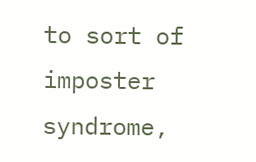to sort of imposter syndrome,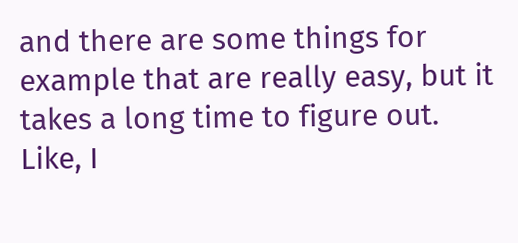and there are some things for example that are really easy, but it takes a long time to figure out. Like, I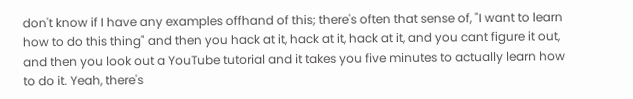don't know if I have any examples offhand of this; there's often that sense of, "I want to learn how to do this thing" and then you hack at it, hack at it, hack at it, and you cant figure it out, and then you look out a YouTube tutorial and it takes you five minutes to actually learn how to do it. Yeah, there's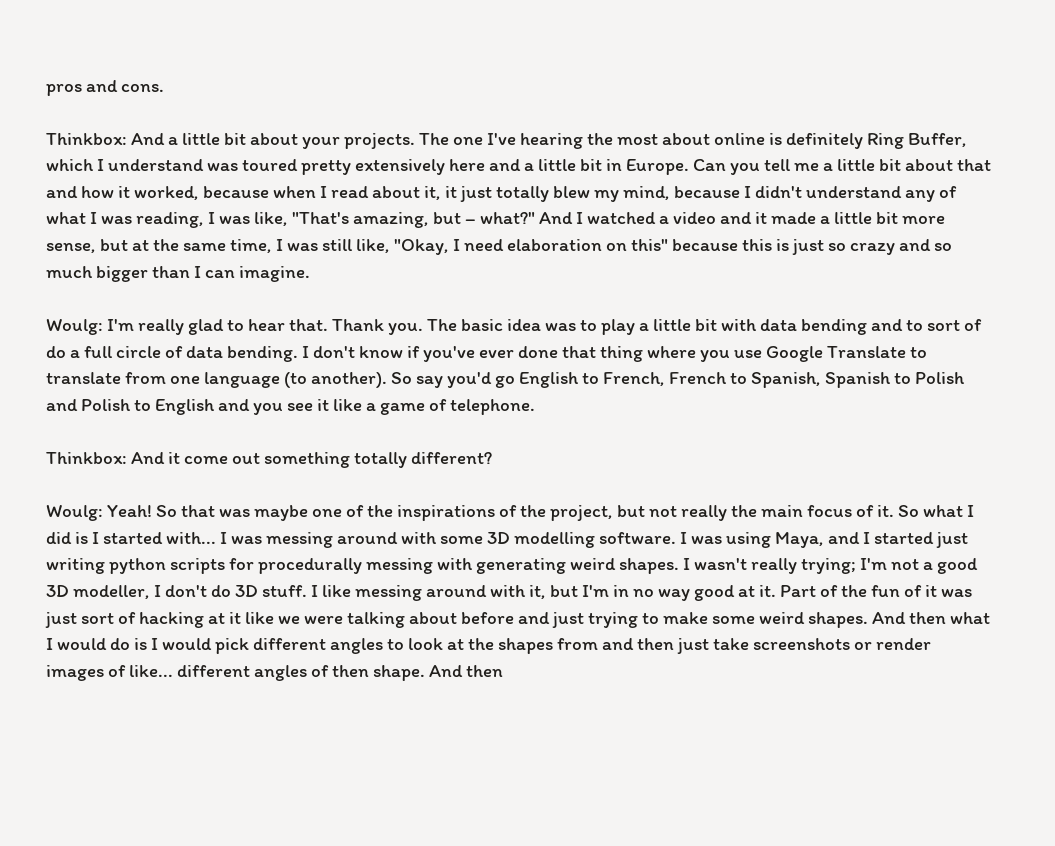pros and cons.

Thinkbox: And a little bit about your projects. The one I've hearing the most about online is definitely Ring Buffer, which I understand was toured pretty extensively here and a little bit in Europe. Can you tell me a little bit about that and how it worked, because when I read about it, it just totally blew my mind, because I didn't understand any of what I was reading, I was like, "That's amazing, but – what?" And I watched a video and it made a little bit more sense, but at the same time, I was still like, "Okay, I need elaboration on this" because this is just so crazy and so much bigger than I can imagine.

Woulg: I'm really glad to hear that. Thank you. The basic idea was to play a little bit with data bending and to sort of do a full circle of data bending. I don't know if you've ever done that thing where you use Google Translate to translate from one language (to another). So say you'd go English to French, French to Spanish, Spanish to Polish and Polish to English and you see it like a game of telephone.

Thinkbox: And it come out something totally different?

Woulg: Yeah! So that was maybe one of the inspirations of the project, but not really the main focus of it. So what I did is I started with... I was messing around with some 3D modelling software. I was using Maya, and I started just writing python scripts for procedurally messing with generating weird shapes. I wasn't really trying; I'm not a good 3D modeller, I don't do 3D stuff. I like messing around with it, but I'm in no way good at it. Part of the fun of it was just sort of hacking at it like we were talking about before and just trying to make some weird shapes. And then what I would do is I would pick different angles to look at the shapes from and then just take screenshots or render images of like... different angles of then shape. And then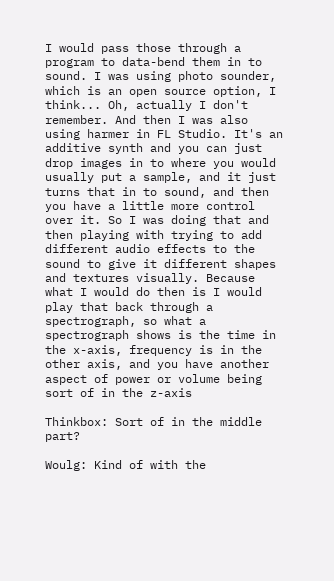I would pass those through a program to data-bend them in to sound. I was using photo sounder, which is an open source option, I think... Oh, actually I don't remember. And then I was also using harmer in FL Studio. It's an additive synth and you can just drop images in to where you would usually put a sample, and it just turns that in to sound, and then you have a little more control over it. So I was doing that and then playing with trying to add different audio effects to the sound to give it different shapes and textures visually. Because what I would do then is I would play that back through a spectrograph, so what a spectrograph shows is the time in the x-axis, frequency is in the other axis, and you have another aspect of power or volume being sort of in the z-axis

Thinkbox: Sort of in the middle part?

Woulg: Kind of with the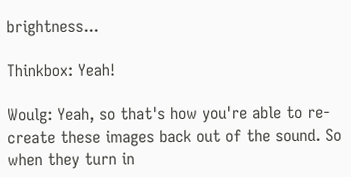brightness...

Thinkbox: Yeah!

Woulg: Yeah, so that's how you're able to re-create these images back out of the sound. So when they turn in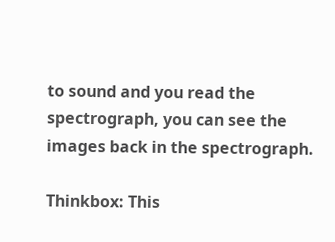to sound and you read the spectrograph, you can see the images back in the spectrograph.

Thinkbox: This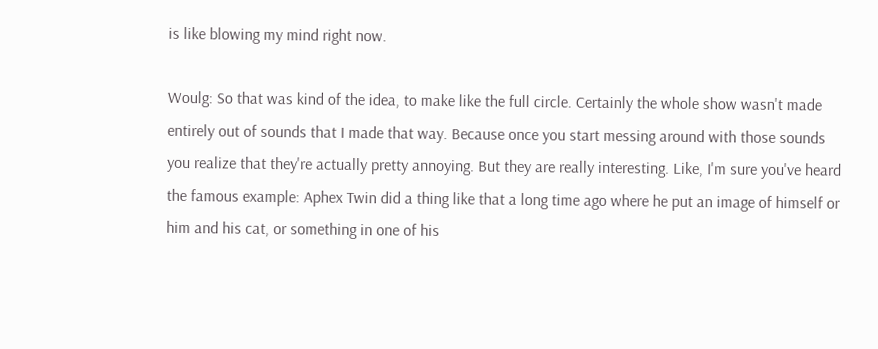is like blowing my mind right now.

Woulg: So that was kind of the idea, to make like the full circle. Certainly the whole show wasn't made entirely out of sounds that I made that way. Because once you start messing around with those sounds you realize that they're actually pretty annoying. But they are really interesting. Like, I'm sure you've heard the famous example: Aphex Twin did a thing like that a long time ago where he put an image of himself or him and his cat, or something in one of his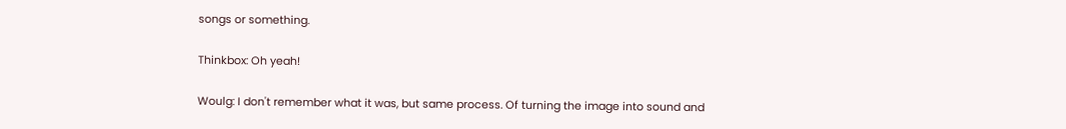songs or something.

Thinkbox: Oh yeah!

Woulg: I don't remember what it was, but same process. Of turning the image into sound and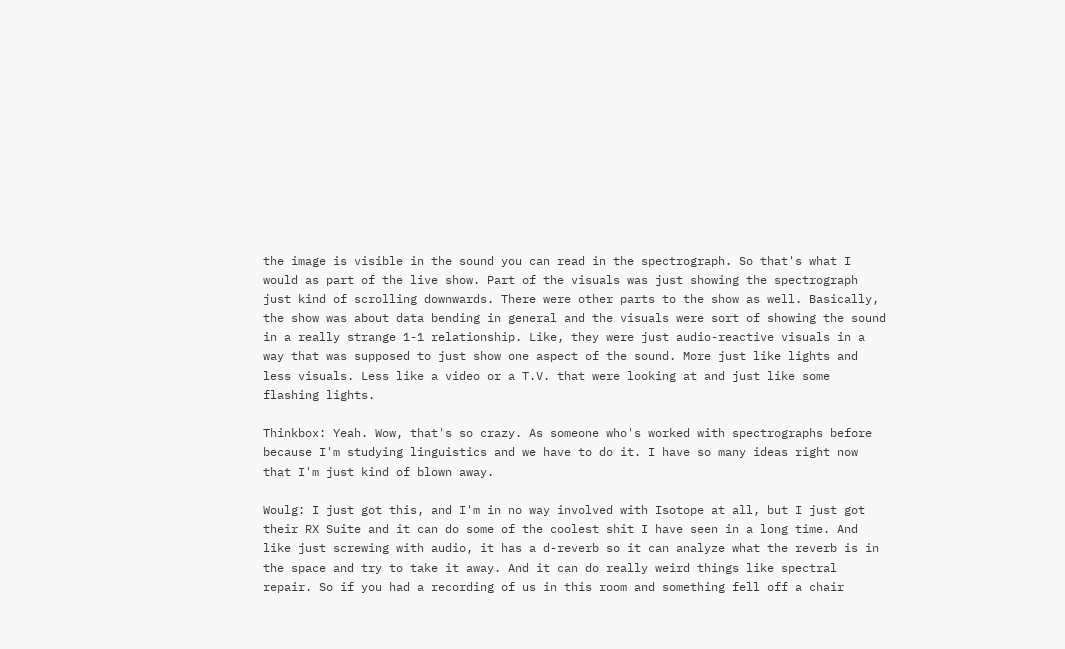the image is visible in the sound you can read in the spectrograph. So that's what I would as part of the live show. Part of the visuals was just showing the spectrograph just kind of scrolling downwards. There were other parts to the show as well. Basically, the show was about data bending in general and the visuals were sort of showing the sound in a really strange 1-1 relationship. Like, they were just audio-reactive visuals in a way that was supposed to just show one aspect of the sound. More just like lights and less visuals. Less like a video or a T.V. that were looking at and just like some flashing lights.

Thinkbox: Yeah. Wow, that's so crazy. As someone who's worked with spectrographs before because I'm studying linguistics and we have to do it. I have so many ideas right now that I'm just kind of blown away.

Woulg: I just got this, and I'm in no way involved with Isotope at all, but I just got their RX Suite and it can do some of the coolest shit I have seen in a long time. And like just screwing with audio, it has a d-reverb so it can analyze what the reverb is in the space and try to take it away. And it can do really weird things like spectral repair. So if you had a recording of us in this room and something fell off a chair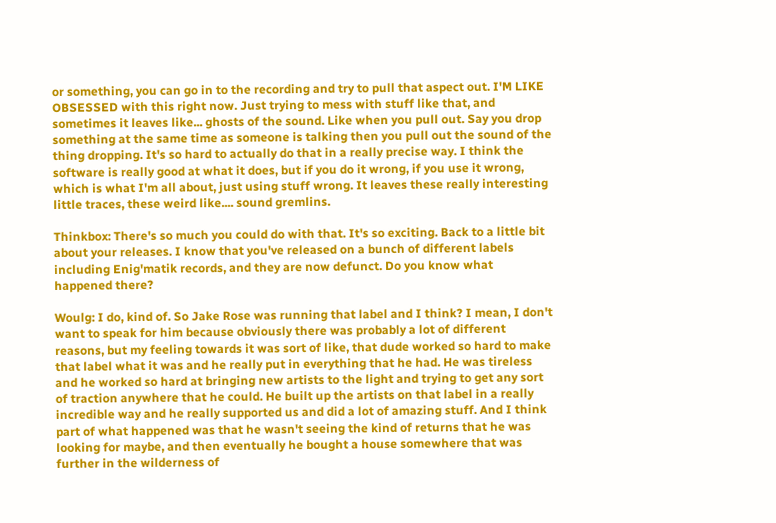or something, you can go in to the recording and try to pull that aspect out. I'M LIKE OBSESSED with this right now. Just trying to mess with stuff like that, and sometimes it leaves like... ghosts of the sound. Like when you pull out. Say you drop something at the same time as someone is talking then you pull out the sound of the thing dropping. It's so hard to actually do that in a really precise way. I think the software is really good at what it does, but if you do it wrong, if you use it wrong, which is what I'm all about, just using stuff wrong. It leaves these really interesting little traces, these weird like.... sound gremlins.

Thinkbox: There's so much you could do with that. It's so exciting. Back to a little bit about your releases. I know that you've released on a bunch of different labels including Enig'matik records, and they are now defunct. Do you know what happened there?

Woulg: I do, kind of. So Jake Rose was running that label and I think? I mean, I don't want to speak for him because obviously there was probably a lot of different reasons, but my feeling towards it was sort of like, that dude worked so hard to make that label what it was and he really put in everything that he had. He was tireless and he worked so hard at bringing new artists to the light and trying to get any sort of traction anywhere that he could. He built up the artists on that label in a really incredible way and he really supported us and did a lot of amazing stuff. And I think part of what happened was that he wasn't seeing the kind of returns that he was looking for maybe, and then eventually he bought a house somewhere that was further in the wilderness of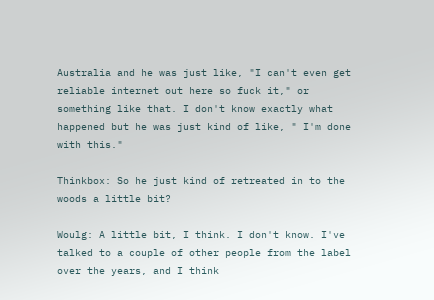Australia and he was just like, "I can't even get reliable internet out here so fuck it," or something like that. I don't know exactly what happened but he was just kind of like, " I'm done with this."

Thinkbox: So he just kind of retreated in to the woods a little bit?

Woulg: A little bit, I think. I don't know. I've talked to a couple of other people from the label over the years, and I think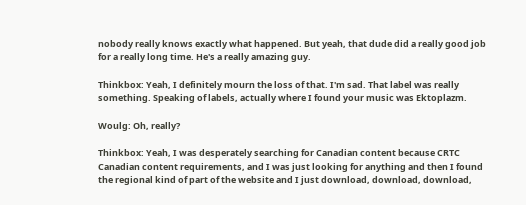nobody really knows exactly what happened. But yeah, that dude did a really good job for a really long time. He's a really amazing guy.

Thinkbox: Yeah, I definitely mourn the loss of that. I'm sad. That label was really something. Speaking of labels, actually where I found your music was Ektoplazm.

Woulg: Oh, really?

Thinkbox: Yeah, I was desperately searching for Canadian content because CRTC Canadian content requirements, and I was just looking for anything and then I found the regional kind of part of the website and I just download, download, download,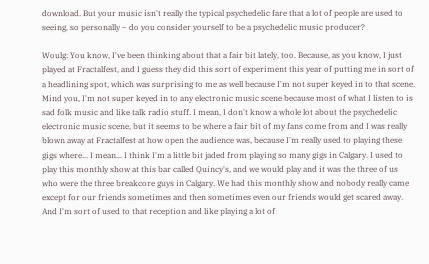download. But your music isn't really the typical psychedelic fare that a lot of people are used to seeing, so personally – do you consider yourself to be a psychedelic music producer?

Woulg: You know, I've been thinking about that a fair bit lately, too. Because, as you know, I just played at Fractalfest, and I guess they did this sort of experiment this year of putting me in sort of a headlining spot, which was surprising to me as well because I'm not super keyed in to that scene. Mind you, I'm not super keyed in to any electronic music scene because most of what I listen to is sad folk music and like talk radio stuff. I mean, I don't know a whole lot about the psychedelic electronic music scene, but it seems to be where a fair bit of my fans come from and I was really blown away at Fractalfest at how open the audience was, because I'm really used to playing these gigs where... I mean... I think I'm a little bit jaded from playing so many gigs in Calgary. I used to play this monthly show at this bar called Quincy's, and we would play and it was the three of us who were the three breakcore guys in Calgary. We had this monthly show and nobody really came except for our friends sometimes and then sometimes even our friends would get scared away. And I'm sort of used to that reception and like playing a lot of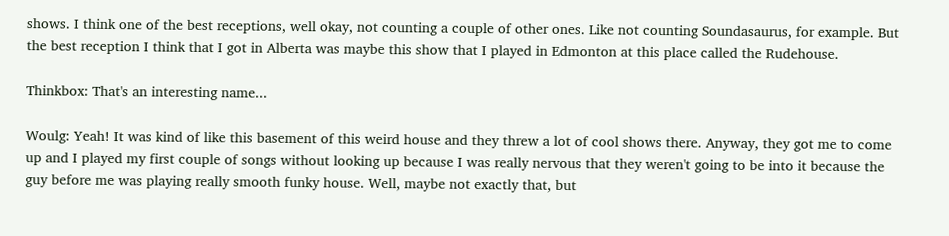shows. I think one of the best receptions, well okay, not counting a couple of other ones. Like not counting Soundasaurus, for example. But the best reception I think that I got in Alberta was maybe this show that I played in Edmonton at this place called the Rudehouse.

Thinkbox: That's an interesting name...

Woulg: Yeah! It was kind of like this basement of this weird house and they threw a lot of cool shows there. Anyway, they got me to come up and I played my first couple of songs without looking up because I was really nervous that they weren't going to be into it because the guy before me was playing really smooth funky house. Well, maybe not exactly that, but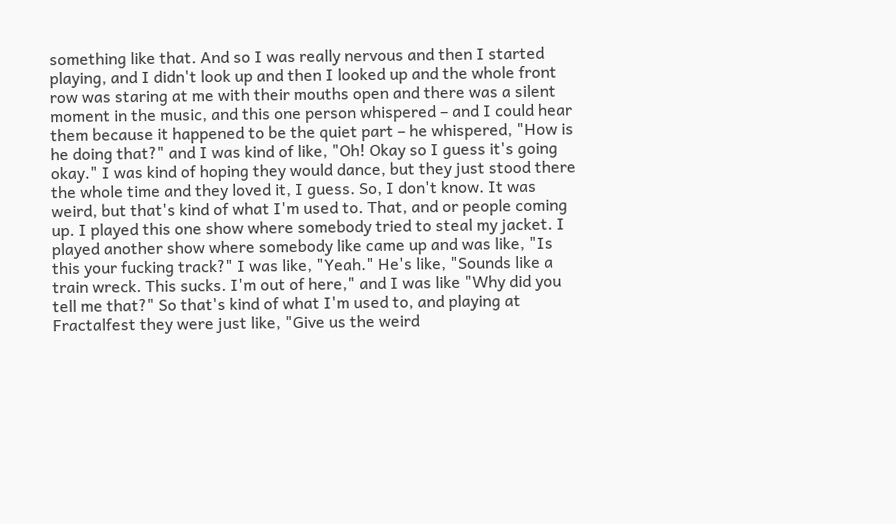something like that. And so I was really nervous and then I started playing, and I didn't look up and then I looked up and the whole front row was staring at me with their mouths open and there was a silent moment in the music, and this one person whispered – and I could hear them because it happened to be the quiet part – he whispered, "How is he doing that?" and I was kind of like, "Oh! Okay so I guess it's going okay." I was kind of hoping they would dance, but they just stood there the whole time and they loved it, I guess. So, I don't know. It was weird, but that's kind of what I'm used to. That, and or people coming up. I played this one show where somebody tried to steal my jacket. I played another show where somebody like came up and was like, "Is this your fucking track?" I was like, "Yeah." He's like, "Sounds like a train wreck. This sucks. I'm out of here," and I was like "Why did you tell me that?" So that's kind of what I'm used to, and playing at Fractalfest they were just like, "Give us the weird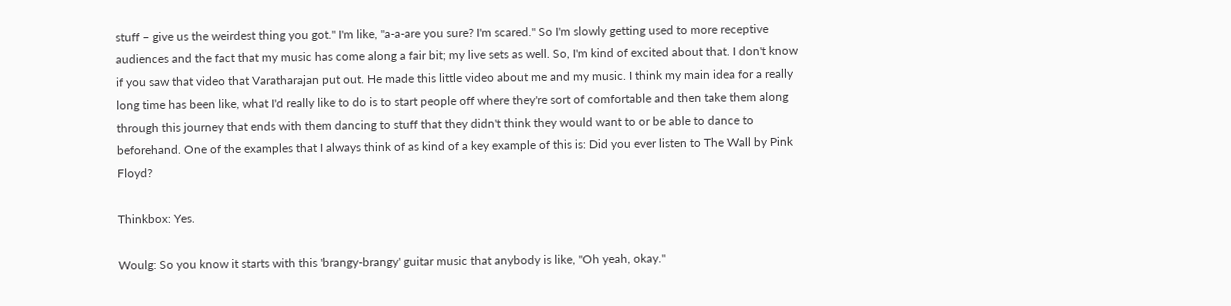stuff – give us the weirdest thing you got." I'm like, "a-a-are you sure? I'm scared." So I'm slowly getting used to more receptive audiences and the fact that my music has come along a fair bit; my live sets as well. So, I'm kind of excited about that. I don't know if you saw that video that Varatharajan put out. He made this little video about me and my music. I think my main idea for a really long time has been like, what I'd really like to do is to start people off where they're sort of comfortable and then take them along through this journey that ends with them dancing to stuff that they didn't think they would want to or be able to dance to beforehand. One of the examples that I always think of as kind of a key example of this is: Did you ever listen to The Wall by Pink Floyd?

Thinkbox: Yes.

Woulg: So you know it starts with this 'brangy-brangy' guitar music that anybody is like, "Oh yeah, okay."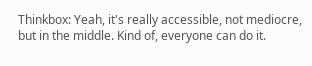Thinkbox: Yeah, it's really accessible, not mediocre, but in the middle. Kind of, everyone can do it.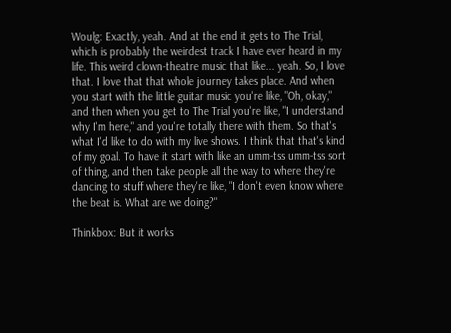Woulg: Exactly, yeah. And at the end it gets to The Trial, which is probably the weirdest track I have ever heard in my life. This weird clown-theatre music that like... yeah. So, I love that. I love that that whole journey takes place. And when you start with the little guitar music you're like, "Oh, okay," and then when you get to The Trial you're like, "I understand why I'm here," and you're totally there with them. So that's what I'd like to do with my live shows. I think that that's kind of my goal. To have it start with like an umm-tss umm-tss sort of thing, and then take people all the way to where they're dancing to stuff where they're like, "I don't even know where the beat is. What are we doing?"

Thinkbox: But it works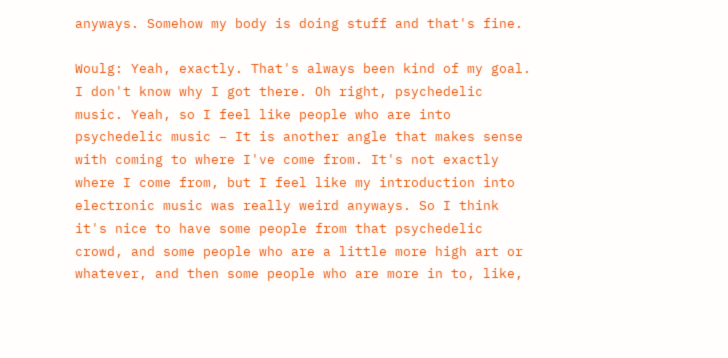anyways. Somehow my body is doing stuff and that's fine.

Woulg: Yeah, exactly. That's always been kind of my goal. I don't know why I got there. Oh right, psychedelic music. Yeah, so I feel like people who are into psychedelic music – It is another angle that makes sense with coming to where I've come from. It's not exactly where I come from, but I feel like my introduction into electronic music was really weird anyways. So I think it's nice to have some people from that psychedelic crowd, and some people who are a little more high art or whatever, and then some people who are more in to, like,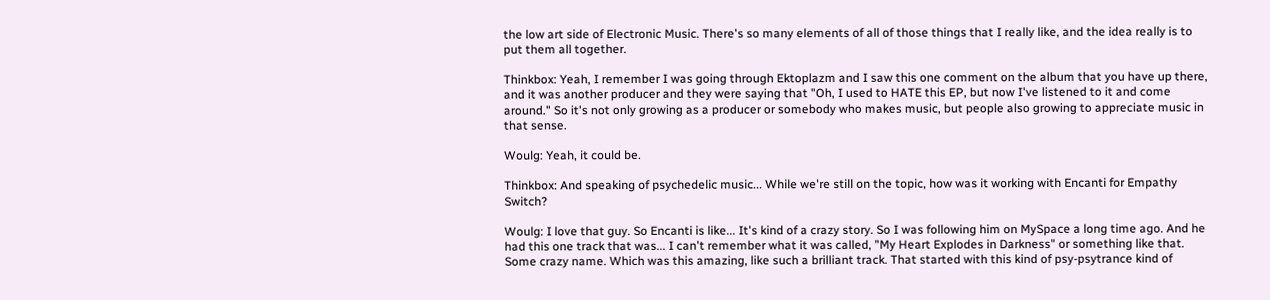the low art side of Electronic Music. There's so many elements of all of those things that I really like, and the idea really is to put them all together.

Thinkbox: Yeah, I remember I was going through Ektoplazm and I saw this one comment on the album that you have up there, and it was another producer and they were saying that "Oh, I used to HATE this EP, but now I've listened to it and come around." So it's not only growing as a producer or somebody who makes music, but people also growing to appreciate music in that sense.

Woulg: Yeah, it could be.

Thinkbox: And speaking of psychedelic music... While we're still on the topic, how was it working with Encanti for Empathy Switch?

Woulg: I love that guy. So Encanti is like... It's kind of a crazy story. So I was following him on MySpace a long time ago. And he had this one track that was... I can't remember what it was called, "My Heart Explodes in Darkness" or something like that. Some crazy name. Which was this amazing, like such a brilliant track. That started with this kind of psy-psytrance kind of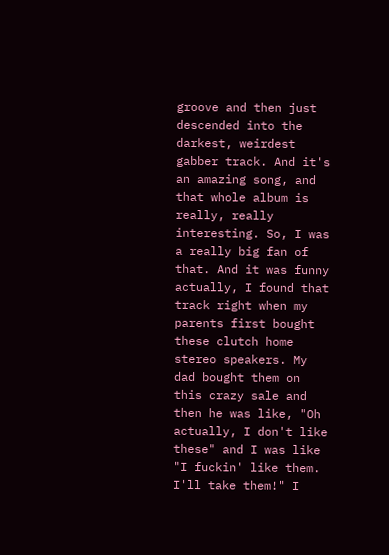groove and then just descended into the darkest, weirdest gabber track. And it's an amazing song, and that whole album is really, really interesting. So, I was a really big fan of that. And it was funny actually, I found that track right when my parents first bought these clutch home stereo speakers. My dad bought them on this crazy sale and then he was like, "Oh actually, I don't like these" and I was like "I fuckin' like them. I'll take them!" I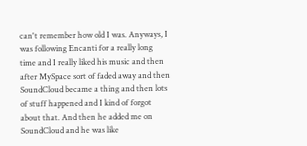can't remember how old I was. Anyways, I was following Encanti for a really long time and I really liked his music and then after MySpace sort of faded away and then SoundCloud became a thing and then lots of stuff happened and I kind of forgot about that. And then he added me on SoundCloud and he was like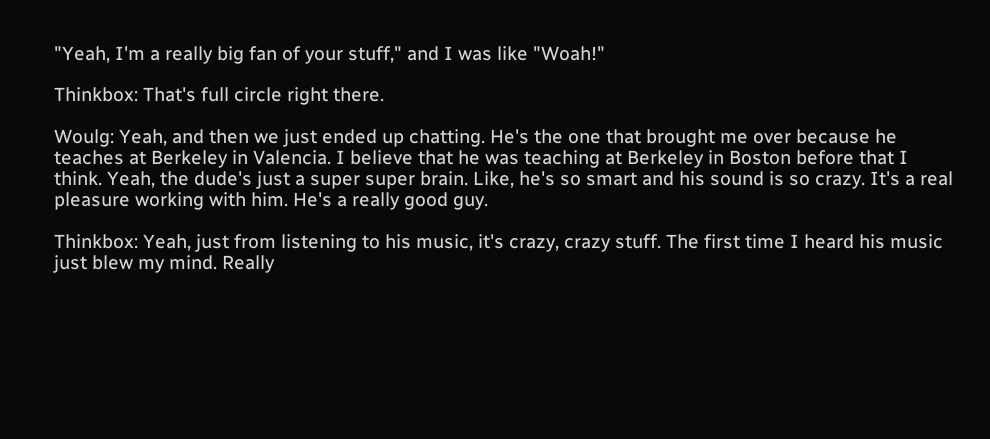"Yeah, I'm a really big fan of your stuff," and I was like "Woah!"

Thinkbox: That's full circle right there.

Woulg: Yeah, and then we just ended up chatting. He's the one that brought me over because he teaches at Berkeley in Valencia. I believe that he was teaching at Berkeley in Boston before that I think. Yeah, the dude's just a super super brain. Like, he's so smart and his sound is so crazy. It's a real pleasure working with him. He's a really good guy.

Thinkbox: Yeah, just from listening to his music, it's crazy, crazy stuff. The first time I heard his music just blew my mind. Really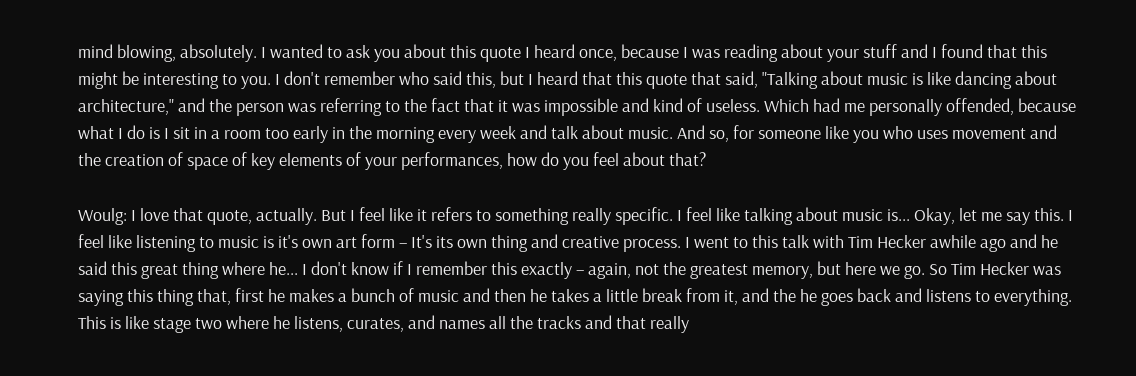mind blowing, absolutely. I wanted to ask you about this quote I heard once, because I was reading about your stuff and I found that this might be interesting to you. I don't remember who said this, but I heard that this quote that said, "Talking about music is like dancing about architecture," and the person was referring to the fact that it was impossible and kind of useless. Which had me personally offended, because what I do is I sit in a room too early in the morning every week and talk about music. And so, for someone like you who uses movement and the creation of space of key elements of your performances, how do you feel about that?

Woulg: I love that quote, actually. But I feel like it refers to something really specific. I feel like talking about music is... Okay, let me say this. I feel like listening to music is it's own art form – It's its own thing and creative process. I went to this talk with Tim Hecker awhile ago and he said this great thing where he... I don't know if I remember this exactly – again, not the greatest memory, but here we go. So Tim Hecker was saying this thing that, first he makes a bunch of music and then he takes a little break from it, and the he goes back and listens to everything. This is like stage two where he listens, curates, and names all the tracks and that really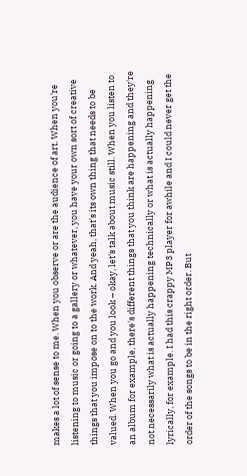makes a lot of sense to me. When you observe or are the audience of art. When you're listening to music or going to a gallery or whatever, you have your own sort of creative things that you impose on to the work. And yeah, that's its own thing that needs to be valued. When you go and you look – okay, let's talk about music still. When you listen to an album for example, there's different things that you think are happening and they're not necessarily what is actually happening technically or what is actually happening lyrically, for example. I had this crappy MP3 player for awhile and I could never get the order of the songs to be in the right order. But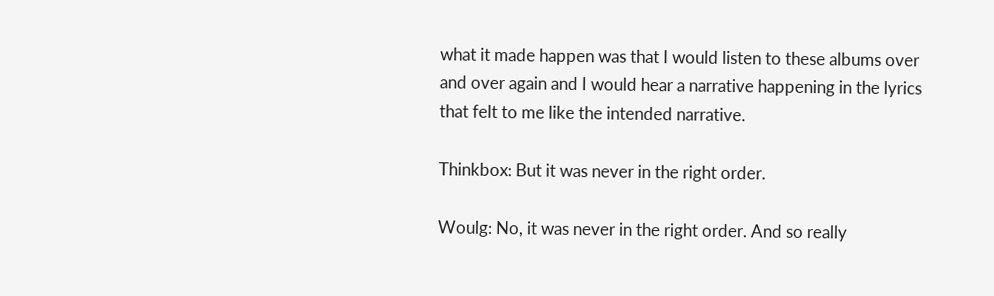what it made happen was that I would listen to these albums over and over again and I would hear a narrative happening in the lyrics that felt to me like the intended narrative.

Thinkbox: But it was never in the right order.

Woulg: No, it was never in the right order. And so really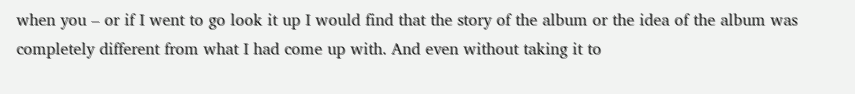when you – or if I went to go look it up I would find that the story of the album or the idea of the album was completely different from what I had come up with. And even without taking it to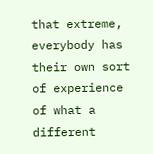that extreme, everybody has their own sort of experience of what a different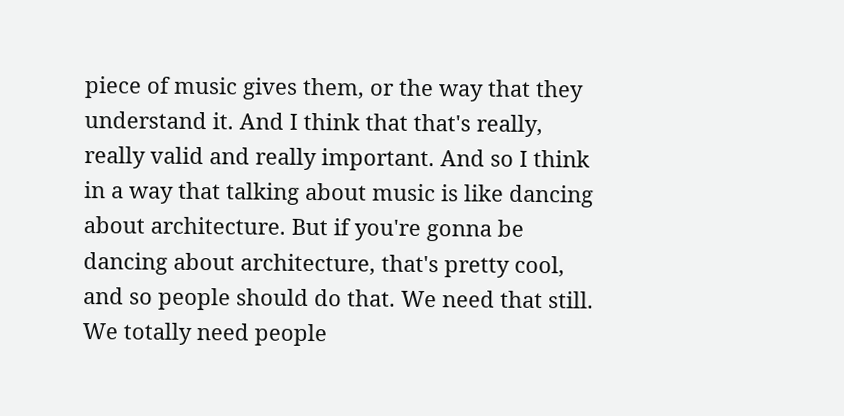piece of music gives them, or the way that they understand it. And I think that that's really, really valid and really important. And so I think in a way that talking about music is like dancing about architecture. But if you're gonna be dancing about architecture, that's pretty cool, and so people should do that. We need that still. We totally need people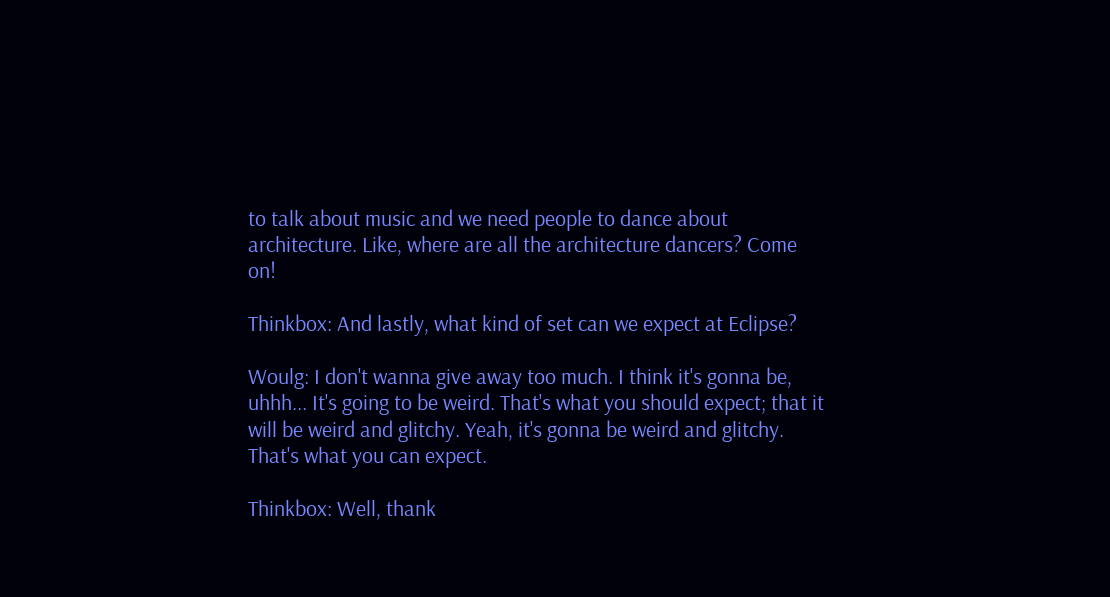to talk about music and we need people to dance about architecture. Like, where are all the architecture dancers? Come on!

Thinkbox: And lastly, what kind of set can we expect at Eclipse?

Woulg: I don't wanna give away too much. I think it's gonna be, uhhh... It's going to be weird. That's what you should expect; that it will be weird and glitchy. Yeah, it's gonna be weird and glitchy. That's what you can expect.

Thinkbox: Well, thank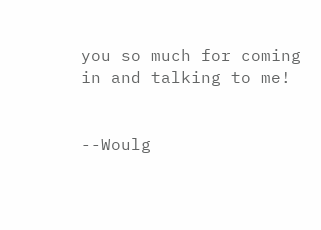you so much for coming in and talking to me!


--Woulg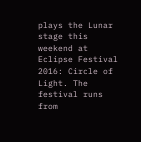plays the Lunar stage this weekend at Eclipse Festival 2016: Circle of Light. The festival runs from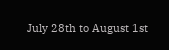July 28th to August 1st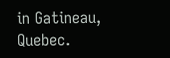in Gatineau, Quebec.